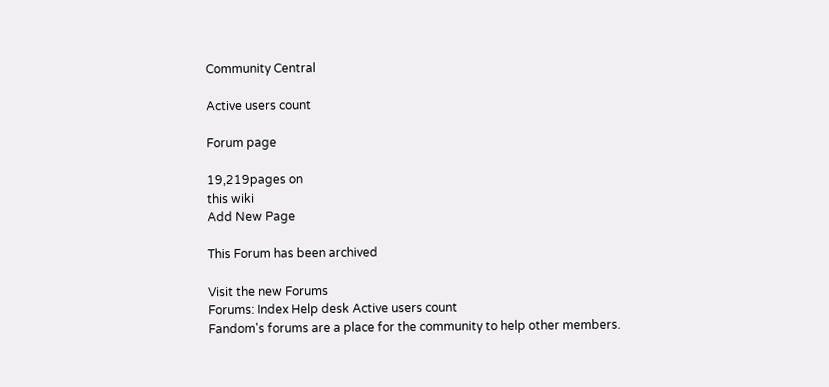Community Central

Active users count

Forum page

19,219pages on
this wiki
Add New Page

This Forum has been archived

Visit the new Forums
Forums: Index Help desk Active users count
Fandom's forums are a place for the community to help other members.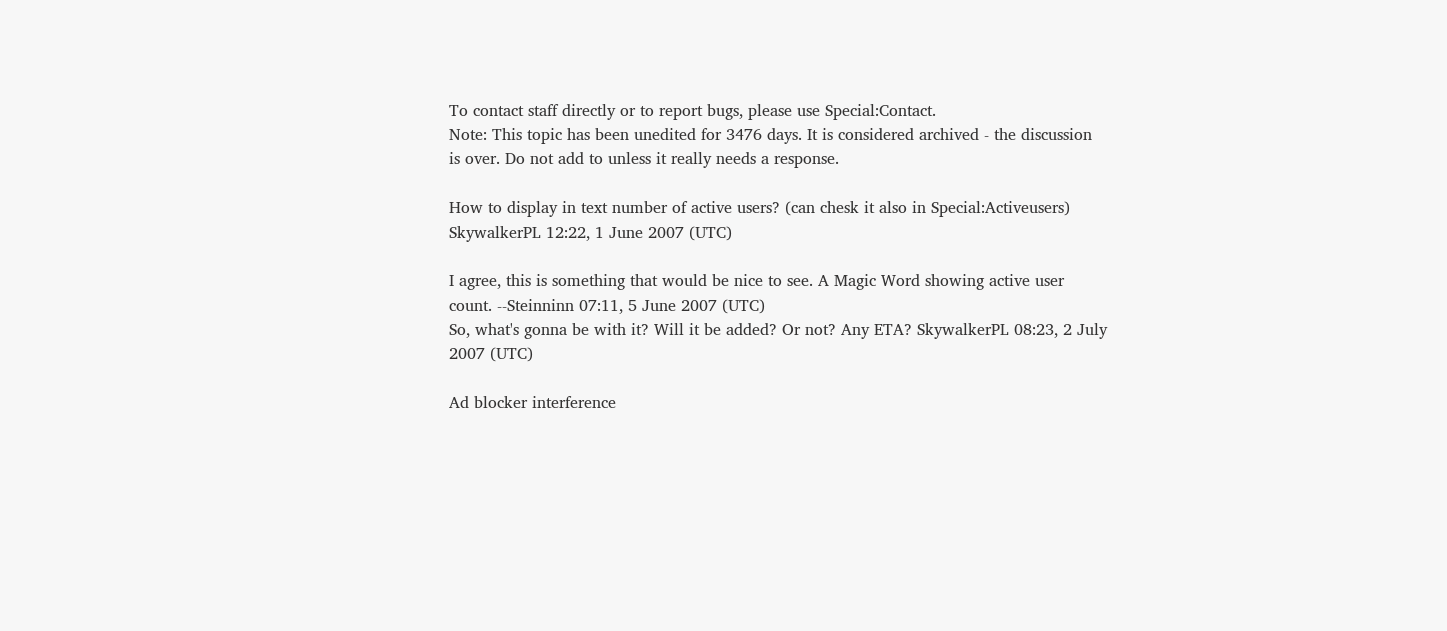To contact staff directly or to report bugs, please use Special:Contact.
Note: This topic has been unedited for 3476 days. It is considered archived - the discussion is over. Do not add to unless it really needs a response.

How to display in text number of active users? (can chesk it also in Special:Activeusers) SkywalkerPL 12:22, 1 June 2007 (UTC)

I agree, this is something that would be nice to see. A Magic Word showing active user count. --Steinninn 07:11, 5 June 2007 (UTC)
So, what's gonna be with it? Will it be added? Or not? Any ETA? SkywalkerPL 08:23, 2 July 2007 (UTC)

Ad blocker interference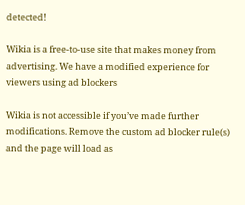detected!

Wikia is a free-to-use site that makes money from advertising. We have a modified experience for viewers using ad blockers

Wikia is not accessible if you’ve made further modifications. Remove the custom ad blocker rule(s) and the page will load as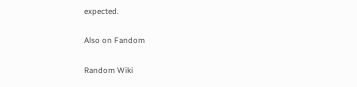expected.

Also on Fandom

Random Wiki